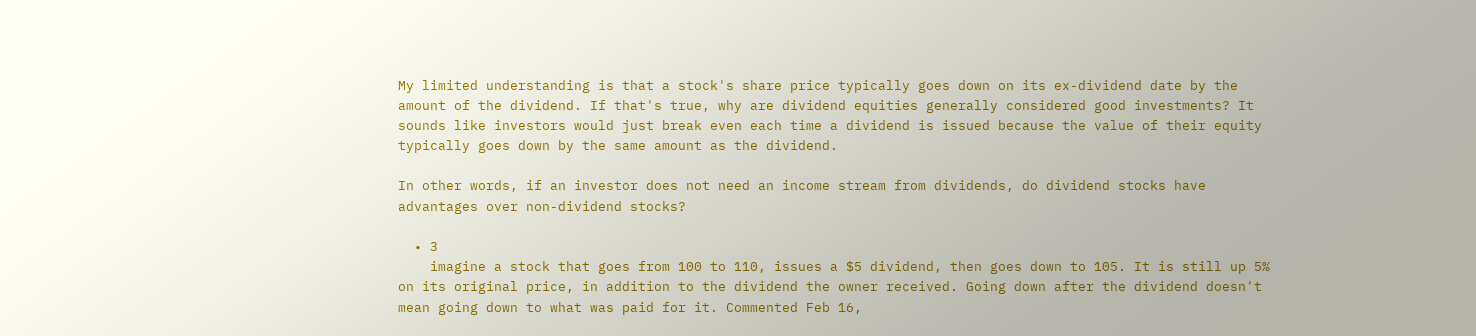My limited understanding is that a stock's share price typically goes down on its ex-dividend date by the amount of the dividend. If that's true, why are dividend equities generally considered good investments? It sounds like investors would just break even each time a dividend is issued because the value of their equity typically goes down by the same amount as the dividend.

In other words, if an investor does not need an income stream from dividends, do dividend stocks have advantages over non-dividend stocks?

  • 3
    imagine a stock that goes from 100 to 110, issues a $5 dividend, then goes down to 105. It is still up 5% on its original price, in addition to the dividend the owner received. Going down after the dividend doesn't mean going down to what was paid for it. Commented Feb 16,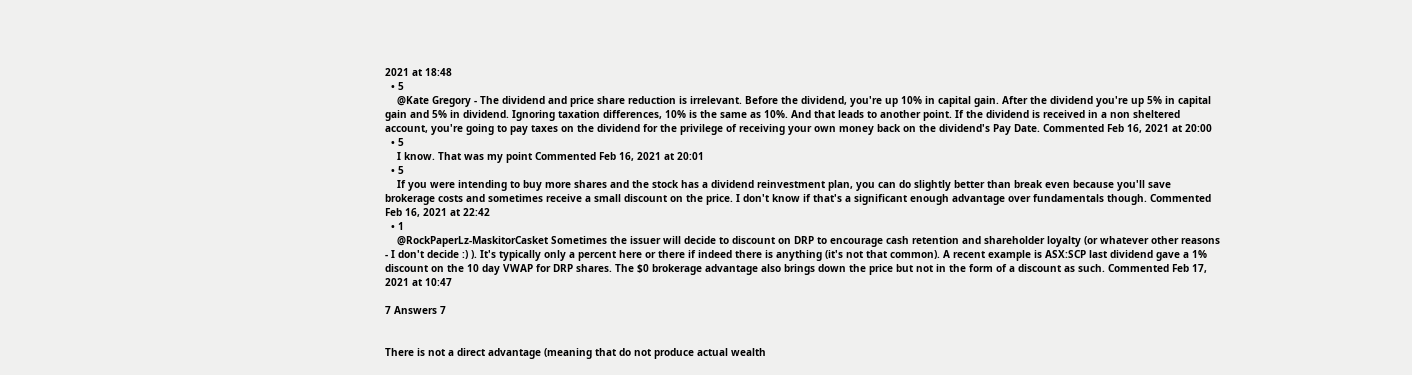2021 at 18:48
  • 5
    @Kate Gregory - The dividend and price share reduction is irrelevant. Before the dividend, you're up 10% in capital gain. After the dividend you're up 5% in capital gain and 5% in dividend. Ignoring taxation differences, 10% is the same as 10%. And that leads to another point. If the dividend is received in a non sheltered account, you're going to pay taxes on the dividend for the privilege of receiving your own money back on the dividend's Pay Date. Commented Feb 16, 2021 at 20:00
  • 5
    I know. That was my point Commented Feb 16, 2021 at 20:01
  • 5
    If you were intending to buy more shares and the stock has a dividend reinvestment plan, you can do slightly better than break even because you'll save brokerage costs and sometimes receive a small discount on the price. I don't know if that's a significant enough advantage over fundamentals though. Commented Feb 16, 2021 at 22:42
  • 1
    @RockPaperLz-MaskitorCasket Sometimes the issuer will decide to discount on DRP to encourage cash retention and shareholder loyalty (or whatever other reasons - I don't decide :) ). It's typically only a percent here or there if indeed there is anything (it's not that common). A recent example is ASX:SCP last dividend gave a 1% discount on the 10 day VWAP for DRP shares. The $0 brokerage advantage also brings down the price but not in the form of a discount as such. Commented Feb 17, 2021 at 10:47

7 Answers 7


There is not a direct advantage (meaning that do not produce actual wealth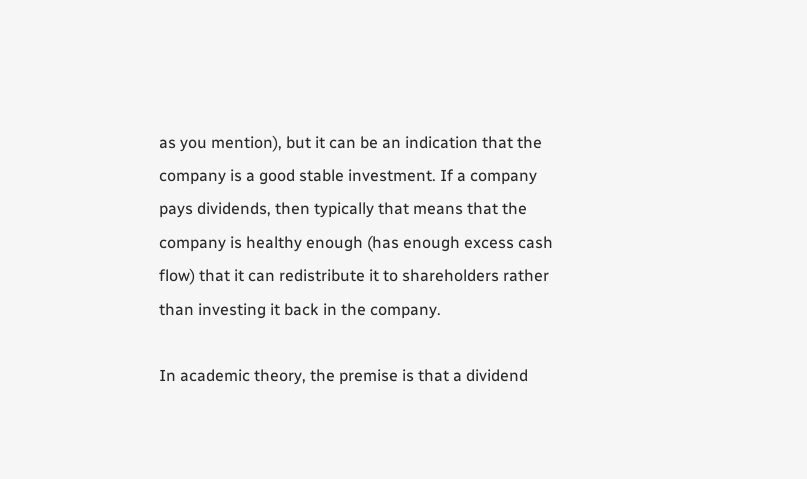as you mention), but it can be an indication that the company is a good stable investment. If a company pays dividends, then typically that means that the company is healthy enough (has enough excess cash flow) that it can redistribute it to shareholders rather than investing it back in the company.

In academic theory, the premise is that a dividend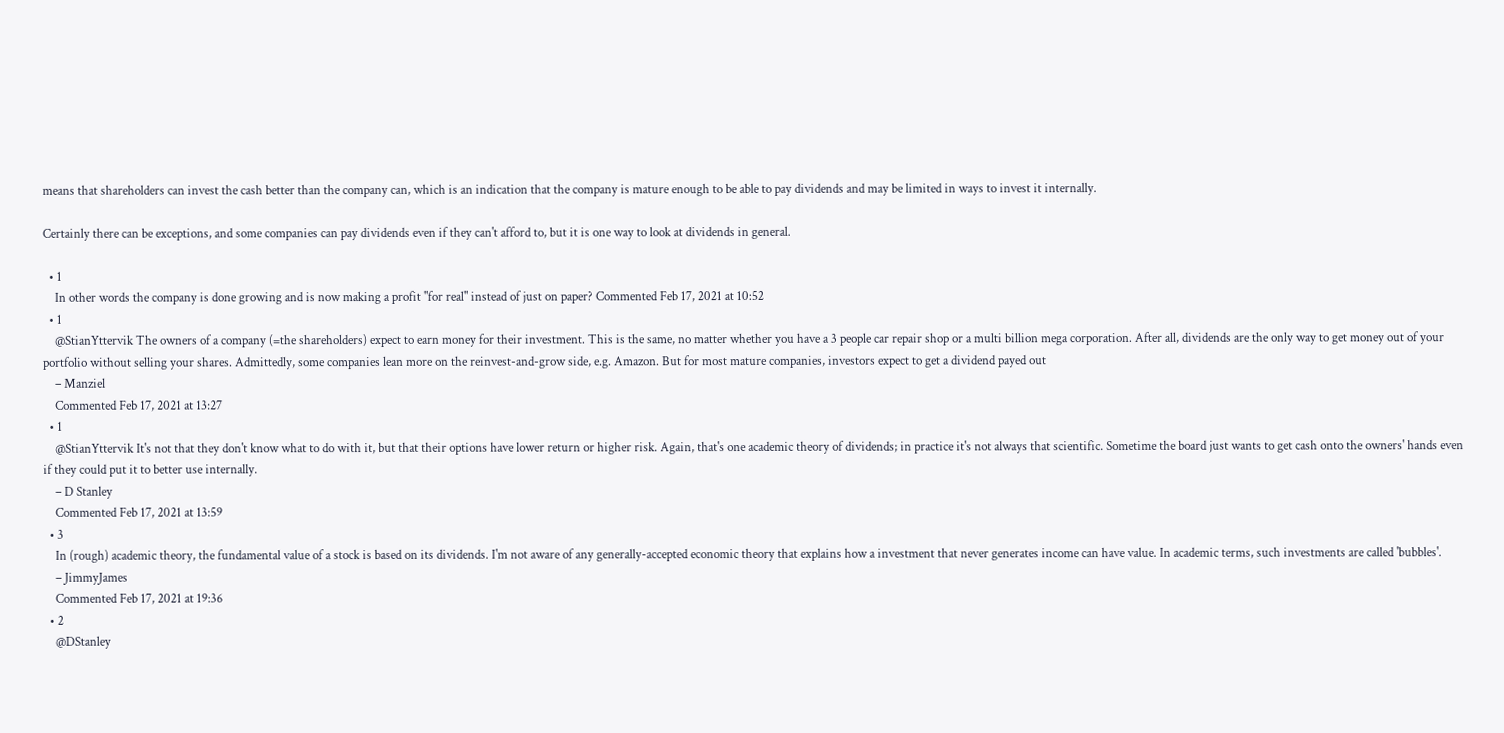means that shareholders can invest the cash better than the company can, which is an indication that the company is mature enough to be able to pay dividends and may be limited in ways to invest it internally.

Certainly there can be exceptions, and some companies can pay dividends even if they can't afford to, but it is one way to look at dividends in general.

  • 1
    In other words the company is done growing and is now making a profit "for real" instead of just on paper? Commented Feb 17, 2021 at 10:52
  • 1
    @StianYttervik The owners of a company (=the shareholders) expect to earn money for their investment. This is the same, no matter whether you have a 3 people car repair shop or a multi billion mega corporation. After all, dividends are the only way to get money out of your portfolio without selling your shares. Admittedly, some companies lean more on the reinvest-and-grow side, e.g. Amazon. But for most mature companies, investors expect to get a dividend payed out
    – Manziel
    Commented Feb 17, 2021 at 13:27
  • 1
    @StianYttervik It's not that they don't know what to do with it, but that their options have lower return or higher risk. Again, that's one academic theory of dividends; in practice it's not always that scientific. Sometime the board just wants to get cash onto the owners' hands even if they could put it to better use internally.
    – D Stanley
    Commented Feb 17, 2021 at 13:59
  • 3
    In (rough) academic theory, the fundamental value of a stock is based on its dividends. I'm not aware of any generally-accepted economic theory that explains how a investment that never generates income can have value. In academic terms, such investments are called 'bubbles'.
    – JimmyJames
    Commented Feb 17, 2021 at 19:36
  • 2
    @DStanley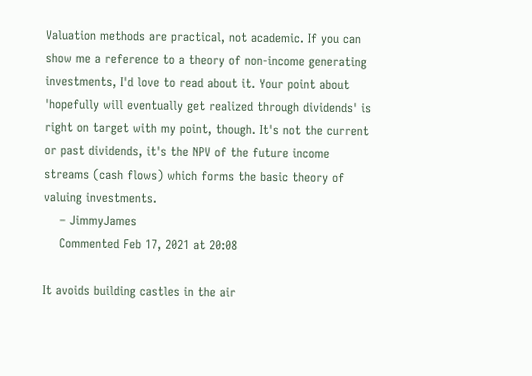Valuation methods are practical, not academic. If you can show me a reference to a theory of non-income generating investments, I'd love to read about it. Your point about 'hopefully will eventually get realized through dividends' is right on target with my point, though. It's not the current or past dividends, it's the NPV of the future income streams (cash flows) which forms the basic theory of valuing investments.
    – JimmyJames
    Commented Feb 17, 2021 at 20:08

It avoids building castles in the air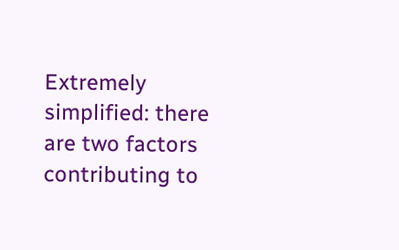Extremely simplified: there are two factors contributing to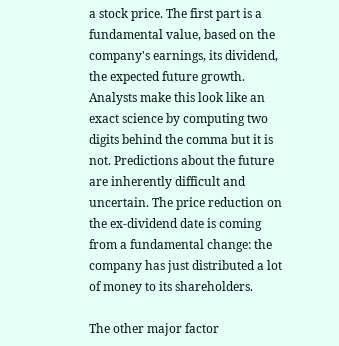a stock price. The first part is a fundamental value, based on the company's earnings, its dividend, the expected future growth. Analysts make this look like an exact science by computing two digits behind the comma but it is not. Predictions about the future are inherently difficult and uncertain. The price reduction on the ex-dividend date is coming from a fundamental change: the company has just distributed a lot of money to its shareholders.

The other major factor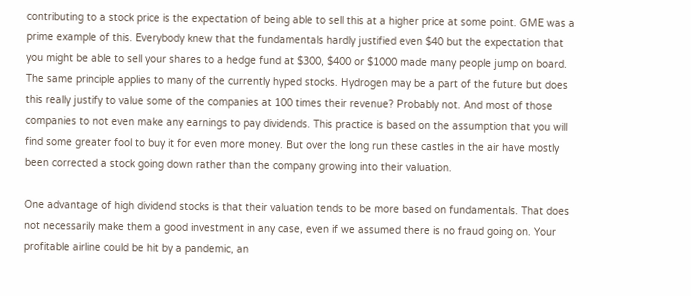contributing to a stock price is the expectation of being able to sell this at a higher price at some point. GME was a prime example of this. Everybody knew that the fundamentals hardly justified even $40 but the expectation that you might be able to sell your shares to a hedge fund at $300, $400 or $1000 made many people jump on board. The same principle applies to many of the currently hyped stocks. Hydrogen may be a part of the future but does this really justify to value some of the companies at 100 times their revenue? Probably not. And most of those companies to not even make any earnings to pay dividends. This practice is based on the assumption that you will find some greater fool to buy it for even more money. But over the long run these castles in the air have mostly been corrected a stock going down rather than the company growing into their valuation.

One advantage of high dividend stocks is that their valuation tends to be more based on fundamentals. That does not necessarily make them a good investment in any case, even if we assumed there is no fraud going on. Your profitable airline could be hit by a pandemic, an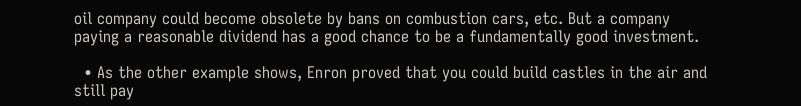oil company could become obsolete by bans on combustion cars, etc. But a company paying a reasonable dividend has a good chance to be a fundamentally good investment.

  • As the other example shows, Enron proved that you could build castles in the air and still pay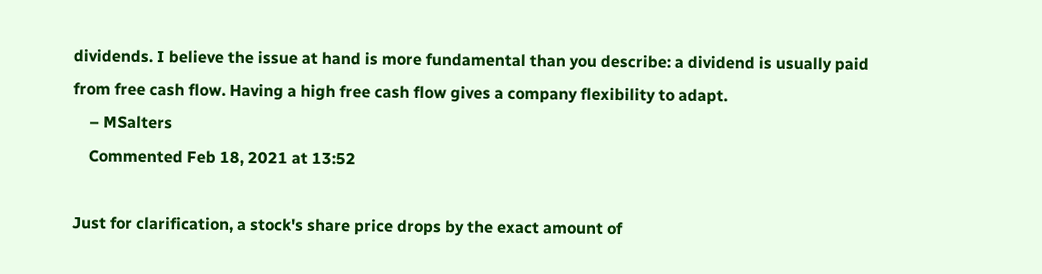dividends. I believe the issue at hand is more fundamental than you describe: a dividend is usually paid from free cash flow. Having a high free cash flow gives a company flexibility to adapt.
    – MSalters
    Commented Feb 18, 2021 at 13:52

Just for clarification, a stock's share price drops by the exact amount of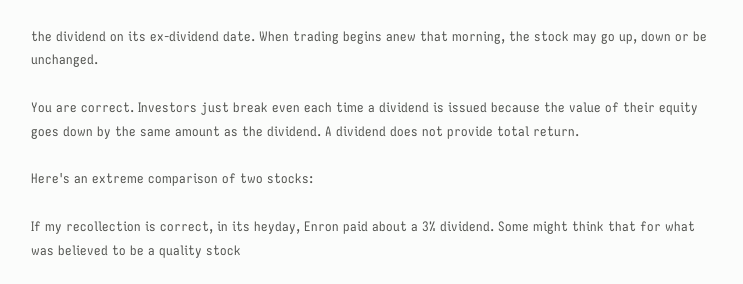the dividend on its ex-dividend date. When trading begins anew that morning, the stock may go up, down or be unchanged.

You are correct. Investors just break even each time a dividend is issued because the value of their equity goes down by the same amount as the dividend. A dividend does not provide total return.

Here's an extreme comparison of two stocks:

If my recollection is correct, in its heyday, Enron paid about a 3% dividend. Some might think that for what was believed to be a quality stock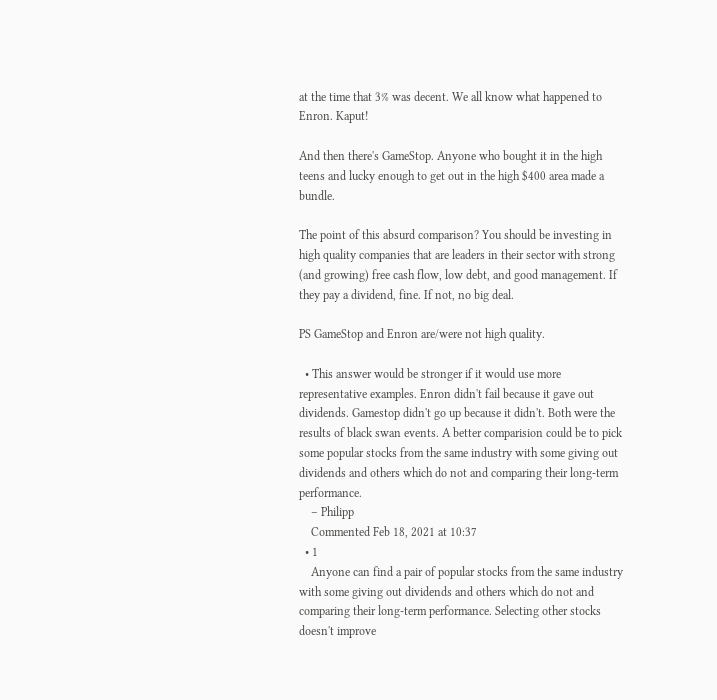at the time that 3% was decent. We all know what happened to Enron. Kaput!

And then there's GameStop. Anyone who bought it in the high teens and lucky enough to get out in the high $400 area made a bundle.

The point of this absurd comparison? You should be investing in high quality companies that are leaders in their sector with strong (and growing) free cash flow, low debt, and good management. If they pay a dividend, fine. If not, no big deal.

PS GameStop and Enron are/were not high quality.

  • This answer would be stronger if it would use more representative examples. Enron didn't fail because it gave out dividends. Gamestop didn't go up because it didn't. Both were the results of black swan events. A better comparision could be to pick some popular stocks from the same industry with some giving out dividends and others which do not and comparing their long-term performance.
    – Philipp
    Commented Feb 18, 2021 at 10:37
  • 1
    Anyone can find a pair of popular stocks from the same industry with some giving out dividends and others which do not and comparing their long-term performance. Selecting other stocks doesn't improve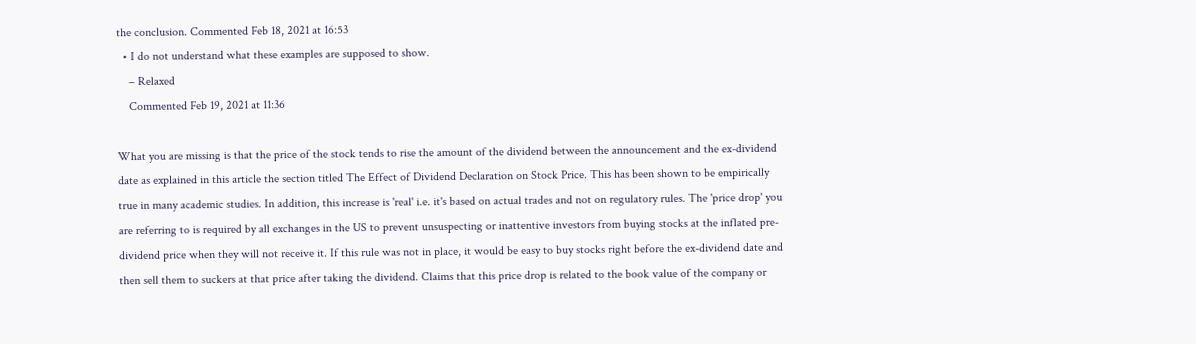the conclusion. Commented Feb 18, 2021 at 16:53
  • I do not understand what these examples are supposed to show.
    – Relaxed
    Commented Feb 19, 2021 at 11:36

What you are missing is that the price of the stock tends to rise the amount of the dividend between the announcement and the ex-dividend date as explained in this article the section titled The Effect of Dividend Declaration on Stock Price. This has been shown to be empirically true in many academic studies. In addition, this increase is 'real' i.e. it's based on actual trades and not on regulatory rules. The 'price drop' you are referring to is required by all exchanges in the US to prevent unsuspecting or inattentive investors from buying stocks at the inflated pre-dividend price when they will not receive it. If this rule was not in place, it would be easy to buy stocks right before the ex-dividend date and then sell them to suckers at that price after taking the dividend. Claims that this price drop is related to the book value of the company or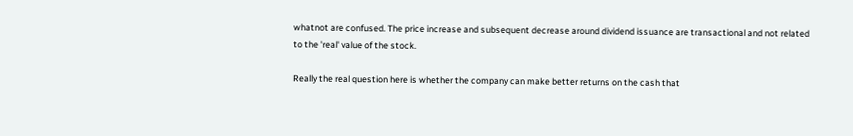whatnot are confused. The price increase and subsequent decrease around dividend issuance are transactional and not related to the 'real' value of the stock.

Really the real question here is whether the company can make better returns on the cash that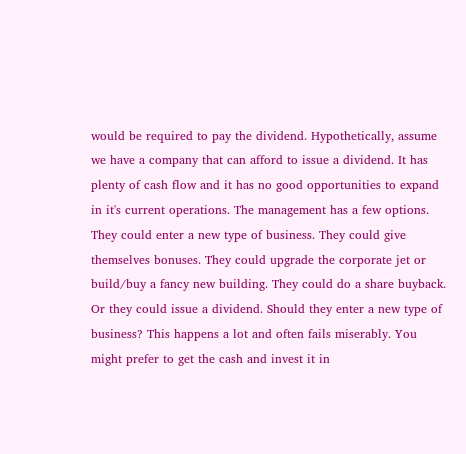would be required to pay the dividend. Hypothetically, assume we have a company that can afford to issue a dividend. It has plenty of cash flow and it has no good opportunities to expand in it's current operations. The management has a few options. They could enter a new type of business. They could give themselves bonuses. They could upgrade the corporate jet or build/buy a fancy new building. They could do a share buyback. Or they could issue a dividend. Should they enter a new type of business? This happens a lot and often fails miserably. You might prefer to get the cash and invest it in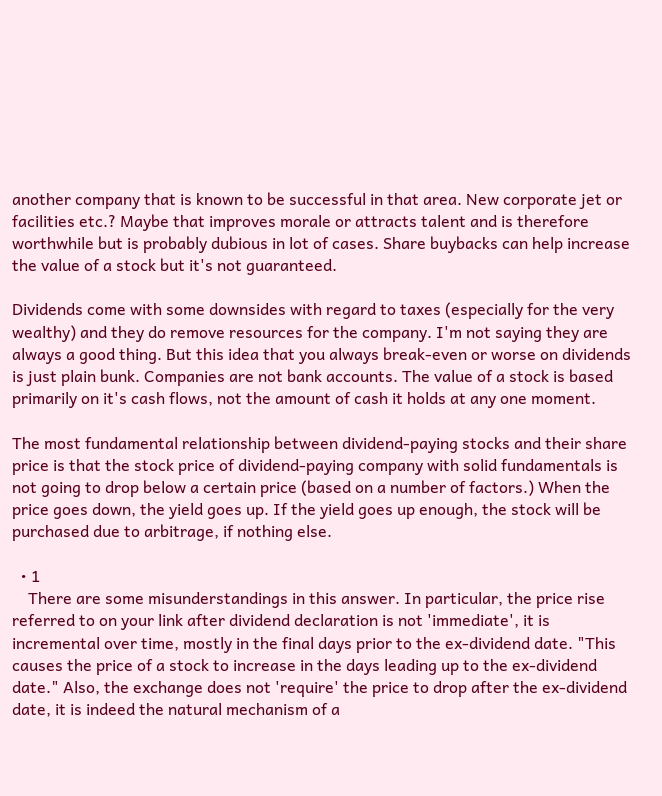another company that is known to be successful in that area. New corporate jet or facilities etc.? Maybe that improves morale or attracts talent and is therefore worthwhile but is probably dubious in lot of cases. Share buybacks can help increase the value of a stock but it's not guaranteed.

Dividends come with some downsides with regard to taxes (especially for the very wealthy) and they do remove resources for the company. I'm not saying they are always a good thing. But this idea that you always break-even or worse on dividends is just plain bunk. Companies are not bank accounts. The value of a stock is based primarily on it's cash flows, not the amount of cash it holds at any one moment.

The most fundamental relationship between dividend-paying stocks and their share price is that the stock price of dividend-paying company with solid fundamentals is not going to drop below a certain price (based on a number of factors.) When the price goes down, the yield goes up. If the yield goes up enough, the stock will be purchased due to arbitrage, if nothing else.

  • 1
    There are some misunderstandings in this answer. In particular, the price rise referred to on your link after dividend declaration is not 'immediate', it is incremental over time, mostly in the final days prior to the ex-dividend date. "This causes the price of a stock to increase in the days leading up to the ex-dividend date." Also, the exchange does not 'require' the price to drop after the ex-dividend date, it is indeed the natural mechanism of a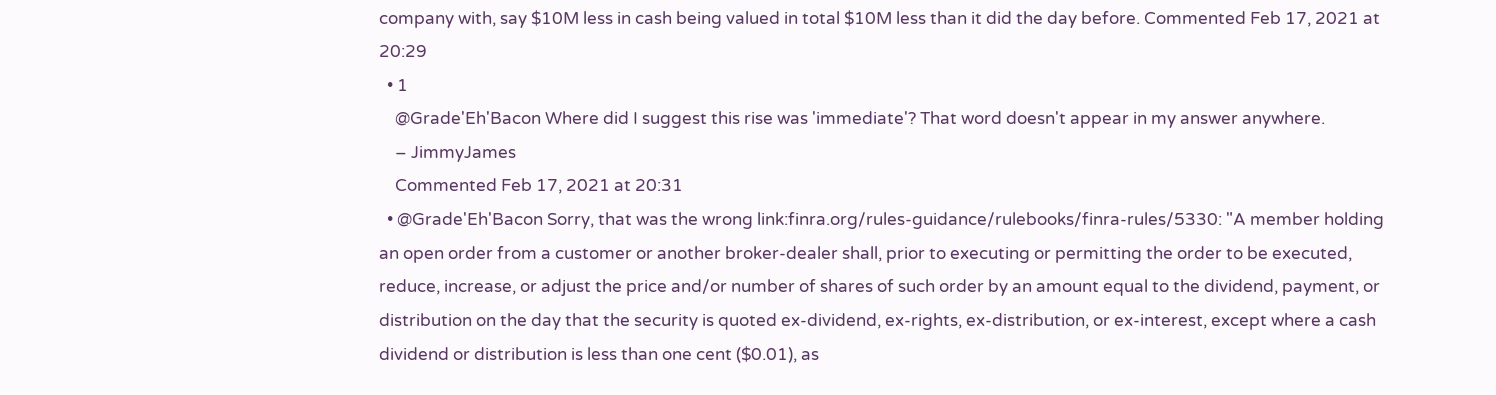company with, say $10M less in cash being valued in total $10M less than it did the day before. Commented Feb 17, 2021 at 20:29
  • 1
    @Grade'Eh'Bacon Where did I suggest this rise was 'immediate'? That word doesn't appear in my answer anywhere.
    – JimmyJames
    Commented Feb 17, 2021 at 20:31
  • @Grade'Eh'Bacon Sorry, that was the wrong link:finra.org/rules-guidance/rulebooks/finra-rules/5330: "A member holding an open order from a customer or another broker-dealer shall, prior to executing or permitting the order to be executed, reduce, increase, or adjust the price and/or number of shares of such order by an amount equal to the dividend, payment, or distribution on the day that the security is quoted ex-dividend, ex-rights, ex-distribution, or ex-interest, except where a cash dividend or distribution is less than one cent ($0.01), as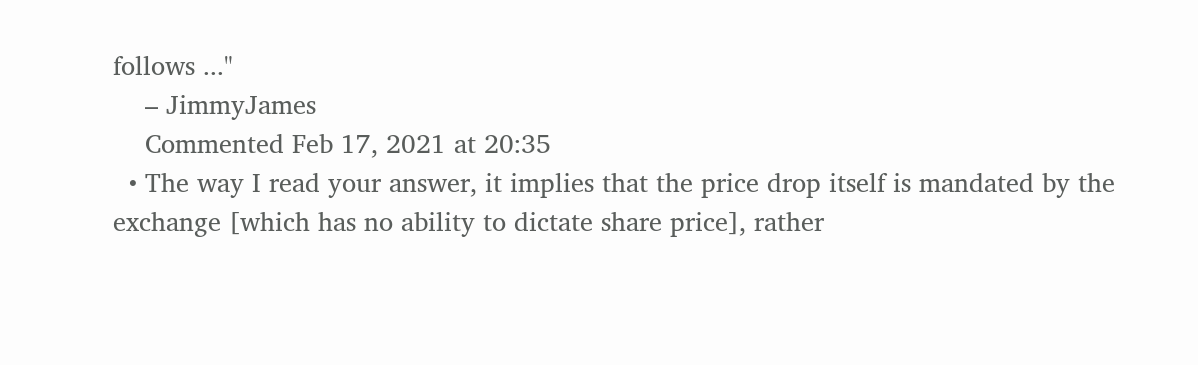follows ..."
    – JimmyJames
    Commented Feb 17, 2021 at 20:35
  • The way I read your answer, it implies that the price drop itself is mandated by the exchange [which has no ability to dictate share price], rather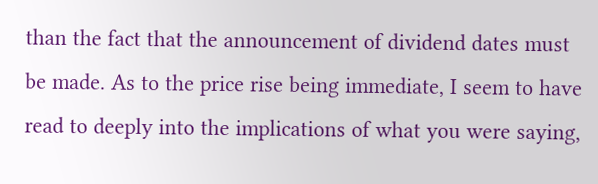than the fact that the announcement of dividend dates must be made. As to the price rise being immediate, I seem to have read to deeply into the implications of what you were saying,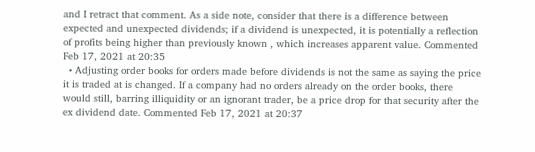and I retract that comment. As a side note, consider that there is a difference between expected and unexpected dividends; if a dividend is unexpected, it is potentially a reflection of profits being higher than previously known , which increases apparent value. Commented Feb 17, 2021 at 20:35
  • Adjusting order books for orders made before dividends is not the same as saying the price it is traded at is changed. If a company had no orders already on the order books, there would still, barring illiquidity or an ignorant trader, be a price drop for that security after the ex dividend date. Commented Feb 17, 2021 at 20:37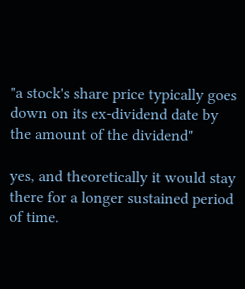"a stock's share price typically goes down on its ex-dividend date by the amount of the dividend"

yes, and theoretically it would stay there for a longer sustained period of time.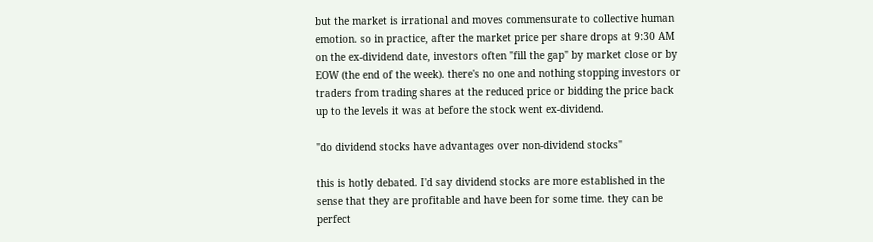but the market is irrational and moves commensurate to collective human emotion. so in practice, after the market price per share drops at 9:30 AM on the ex-dividend date, investors often "fill the gap" by market close or by EOW (the end of the week). there's no one and nothing stopping investors or traders from trading shares at the reduced price or bidding the price back up to the levels it was at before the stock went ex-dividend.

"do dividend stocks have advantages over non-dividend stocks"

this is hotly debated. I'd say dividend stocks are more established in the sense that they are profitable and have been for some time. they can be perfect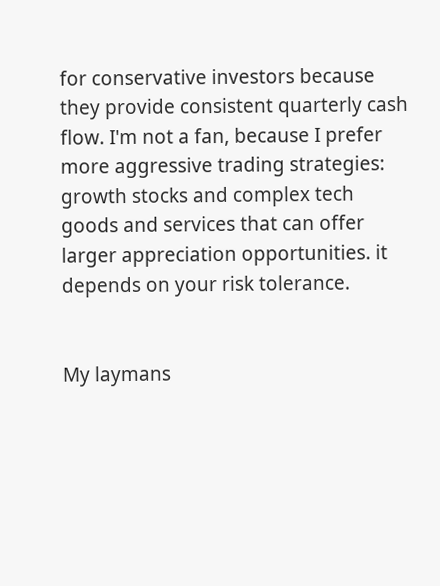for conservative investors because they provide consistent quarterly cash flow. I'm not a fan, because I prefer more aggressive trading strategies: growth stocks and complex tech goods and services that can offer larger appreciation opportunities. it depends on your risk tolerance.


My laymans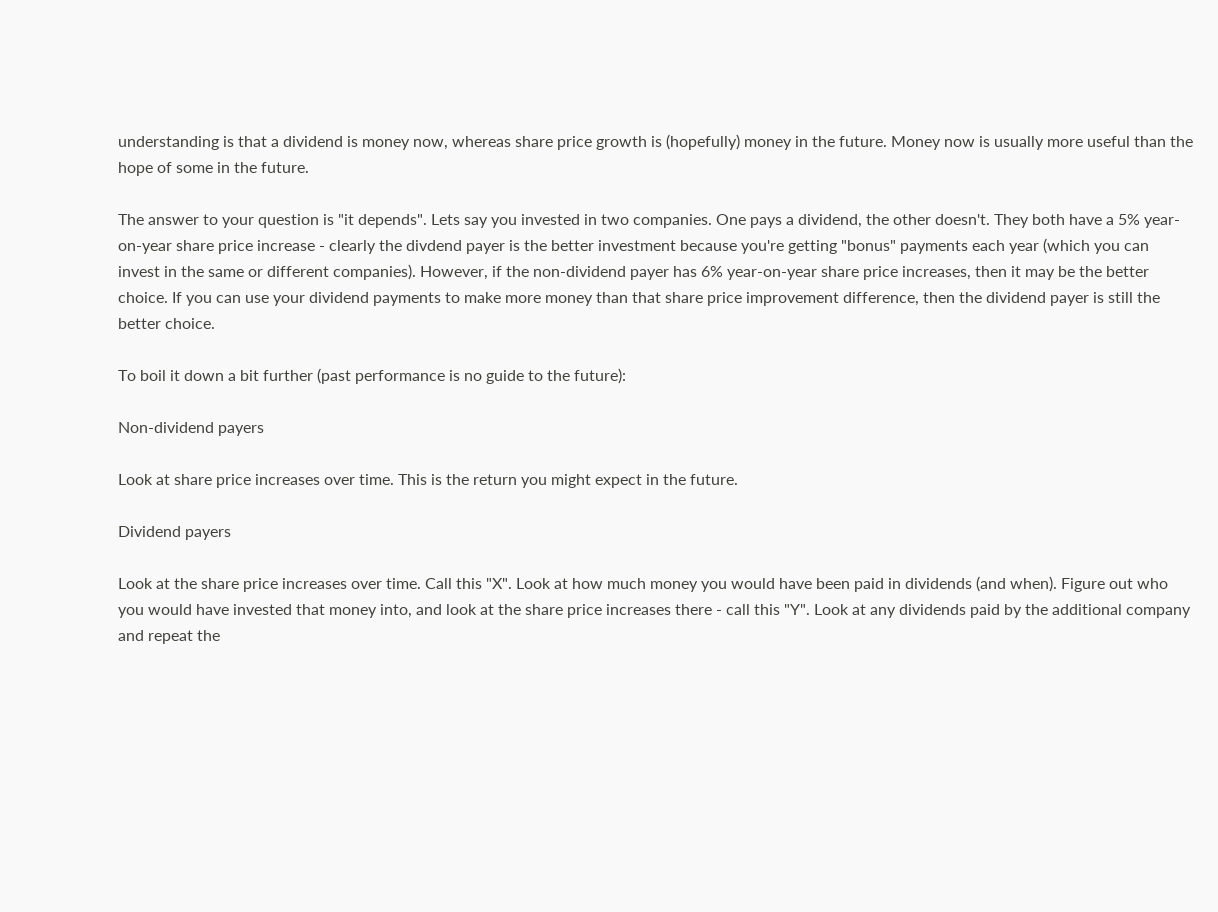understanding is that a dividend is money now, whereas share price growth is (hopefully) money in the future. Money now is usually more useful than the hope of some in the future.

The answer to your question is "it depends". Lets say you invested in two companies. One pays a dividend, the other doesn't. They both have a 5% year-on-year share price increase - clearly the divdend payer is the better investment because you're getting "bonus" payments each year (which you can invest in the same or different companies). However, if the non-dividend payer has 6% year-on-year share price increases, then it may be the better choice. If you can use your dividend payments to make more money than that share price improvement difference, then the dividend payer is still the better choice.

To boil it down a bit further (past performance is no guide to the future):

Non-dividend payers

Look at share price increases over time. This is the return you might expect in the future.

Dividend payers

Look at the share price increases over time. Call this "X". Look at how much money you would have been paid in dividends (and when). Figure out who you would have invested that money into, and look at the share price increases there - call this "Y". Look at any dividends paid by the additional company and repeat the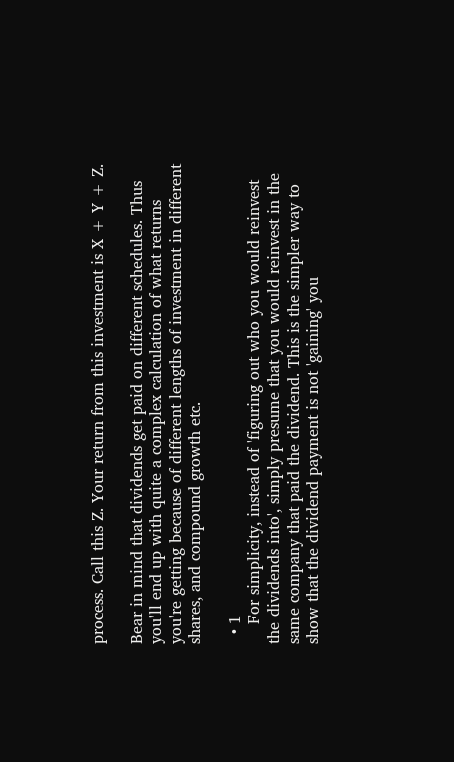process. Call this Z. Your return from this investment is X + Y + Z.

Bear in mind that dividends get paid on different schedules. Thus you'll end up with quite a complex calculation of what returns you're getting because of different lengths of investment in different shares, and compound growth etc.

  • 1
    For simplicity, instead of 'figuring out who you would reinvest the dividends into', simply presume that you would reinvest in the same company that paid the dividend. This is the simpler way to show that the dividend payment is not 'gaining' you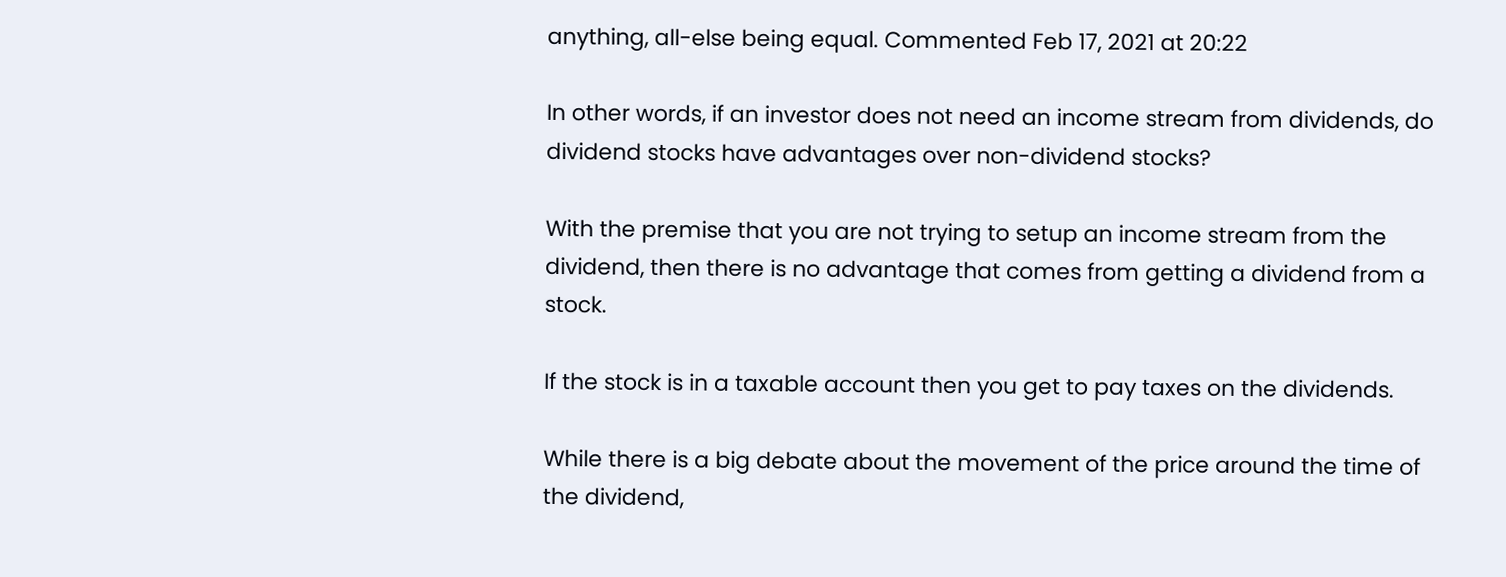anything, all-else being equal. Commented Feb 17, 2021 at 20:22

In other words, if an investor does not need an income stream from dividends, do dividend stocks have advantages over non-dividend stocks?

With the premise that you are not trying to setup an income stream from the dividend, then there is no advantage that comes from getting a dividend from a stock.

If the stock is in a taxable account then you get to pay taxes on the dividends.

While there is a big debate about the movement of the price around the time of the dividend,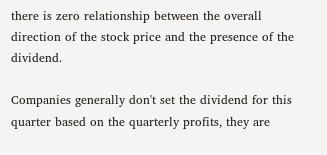there is zero relationship between the overall direction of the stock price and the presence of the dividend.

Companies generally don't set the dividend for this quarter based on the quarterly profits, they are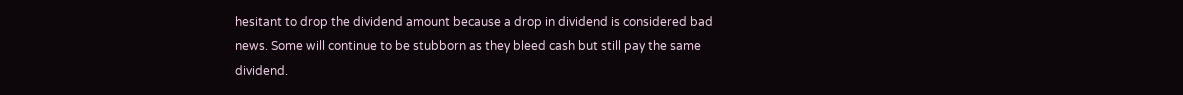hesitant to drop the dividend amount because a drop in dividend is considered bad news. Some will continue to be stubborn as they bleed cash but still pay the same dividend.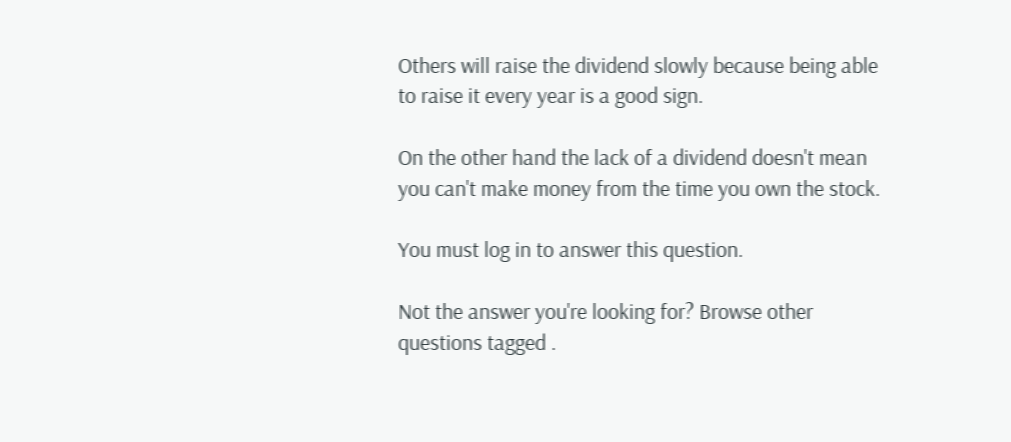Others will raise the dividend slowly because being able to raise it every year is a good sign.

On the other hand the lack of a dividend doesn't mean you can't make money from the time you own the stock.

You must log in to answer this question.

Not the answer you're looking for? Browse other questions tagged .